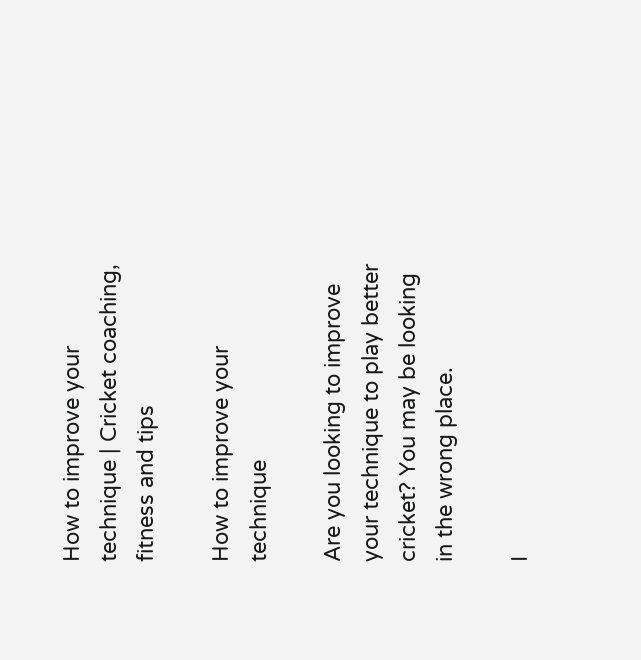How to improve your technique | Cricket coaching, fitness and tips

How to improve your technique

Are you looking to improve your technique to play better cricket? You may be looking in the wrong place.

I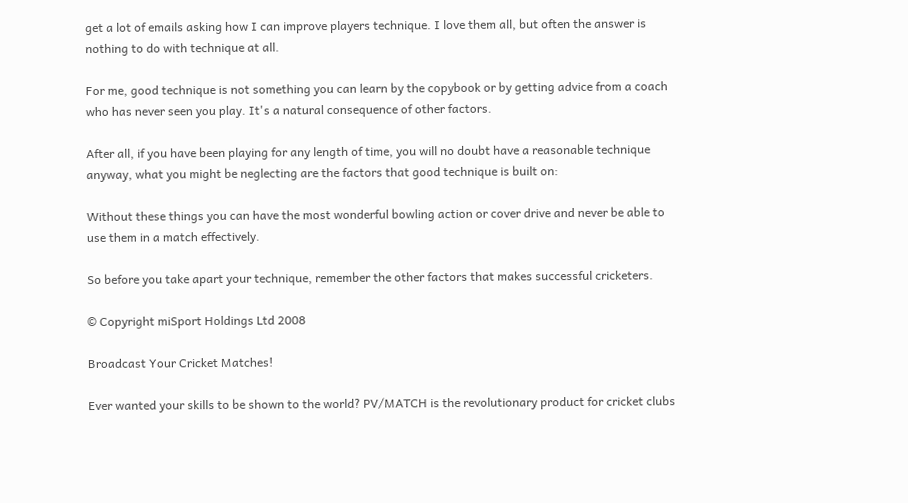get a lot of emails asking how I can improve players technique. I love them all, but often the answer is nothing to do with technique at all.

For me, good technique is not something you can learn by the copybook or by getting advice from a coach who has never seen you play. It's a natural consequence of other factors.

After all, if you have been playing for any length of time, you will no doubt have a reasonable technique anyway, what you might be neglecting are the factors that good technique is built on:

Without these things you can have the most wonderful bowling action or cover drive and never be able to use them in a match effectively.

So before you take apart your technique, remember the other factors that makes successful cricketers.

© Copyright miSport Holdings Ltd 2008

Broadcast Your Cricket Matches!

Ever wanted your skills to be shown to the world? PV/MATCH is the revolutionary product for cricket clubs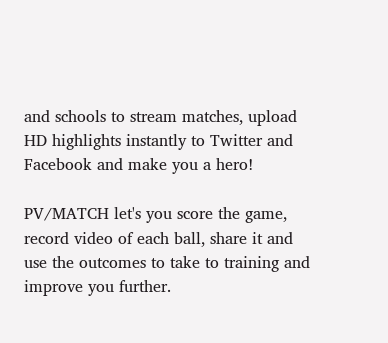and schools to stream matches, upload HD highlights instantly to Twitter and Facebook and make you a hero!

PV/MATCH let's you score the game, record video of each ball, share it and use the outcomes to take to training and improve you further.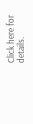Click here for details.